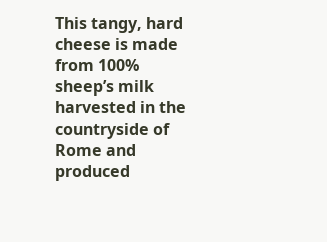This tangy, hard cheese is made from 100% sheep’s milk harvested in the countryside of Rome and produced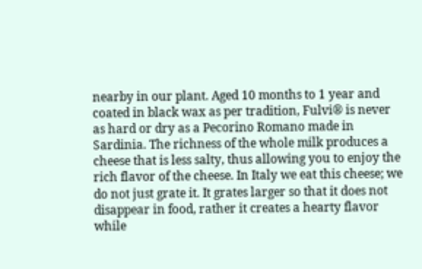nearby in our plant. Aged 10 months to 1 year and coated in black wax as per tradition, Fulvi® is never as hard or dry as a Pecorino Romano made in Sardinia. The richness of the whole milk produces a cheese that is less salty, thus allowing you to enjoy the rich flavor of the cheese. In Italy we eat this cheese; we do not just grate it. It grates larger so that it does not disappear in food, rather it creates a hearty flavor while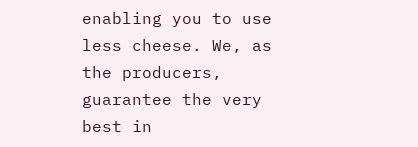enabling you to use less cheese. We, as the producers, guarantee the very best in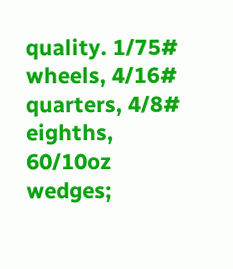quality. 1/75# wheels, 4/16# quarters, 4/8# eighths, 60/10oz wedges;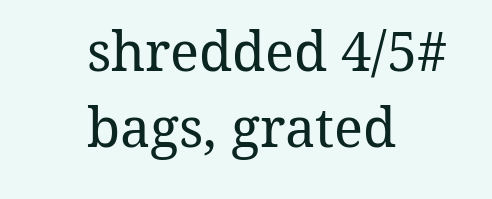shredded 4/5# bags, grated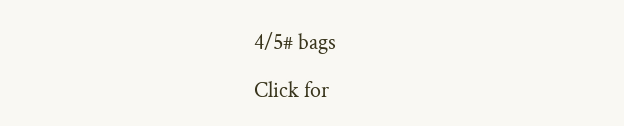4/5# bags

Click for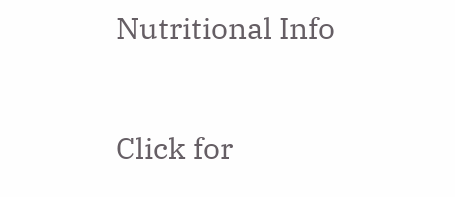Nutritional Info

Click for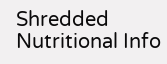Shredded Nutritional Info